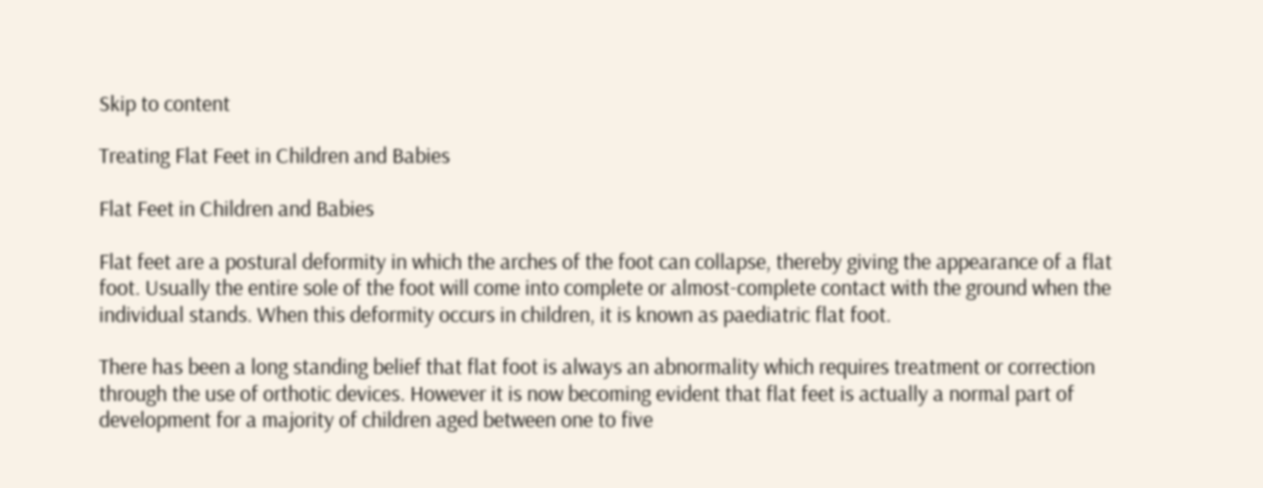Skip to content

Treating Flat Feet in Children and Babies

Flat Feet in Children and Babies

Flat feet are a postural deformity in which the arches of the foot can collapse, thereby giving the appearance of a flat foot. Usually the entire sole of the foot will come into complete or almost-complete contact with the ground when the individual stands. When this deformity occurs in children, it is known as paediatric flat foot.

There has been a long standing belief that flat foot is always an abnormality which requires treatment or correction through the use of orthotic devices. However it is now becoming evident that flat feet is actually a normal part of development for a majority of children aged between one to five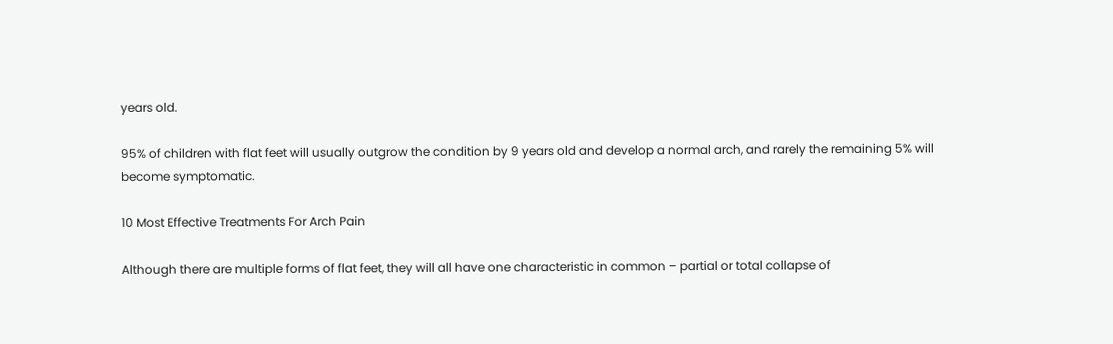years old.

95% of children with flat feet will usually outgrow the condition by 9 years old and develop a normal arch, and rarely the remaining 5% will become symptomatic.

10 Most Effective Treatments For Arch Pain

Although there are multiple forms of flat feet, they will all have one characteristic in common – partial or total collapse of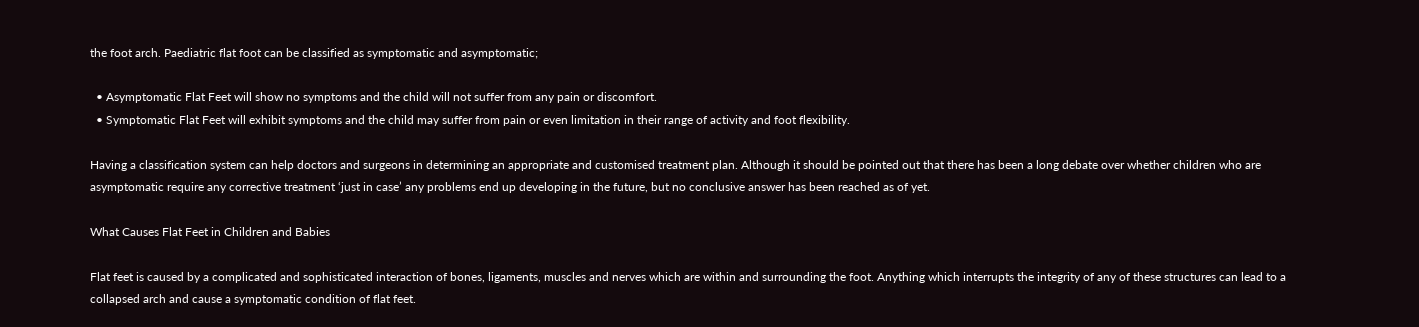the foot arch. Paediatric flat foot can be classified as symptomatic and asymptomatic;

  • Asymptomatic Flat Feet will show no symptoms and the child will not suffer from any pain or discomfort.
  • Symptomatic Flat Feet will exhibit symptoms and the child may suffer from pain or even limitation in their range of activity and foot flexibility.

Having a classification system can help doctors and surgeons in determining an appropriate and customised treatment plan. Although it should be pointed out that there has been a long debate over whether children who are asymptomatic require any corrective treatment ‘just in case’ any problems end up developing in the future, but no conclusive answer has been reached as of yet.

What Causes Flat Feet in Children and Babies

Flat feet is caused by a complicated and sophisticated interaction of bones, ligaments, muscles and nerves which are within and surrounding the foot. Anything which interrupts the integrity of any of these structures can lead to a collapsed arch and cause a symptomatic condition of flat feet.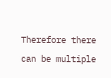Therefore there can be multiple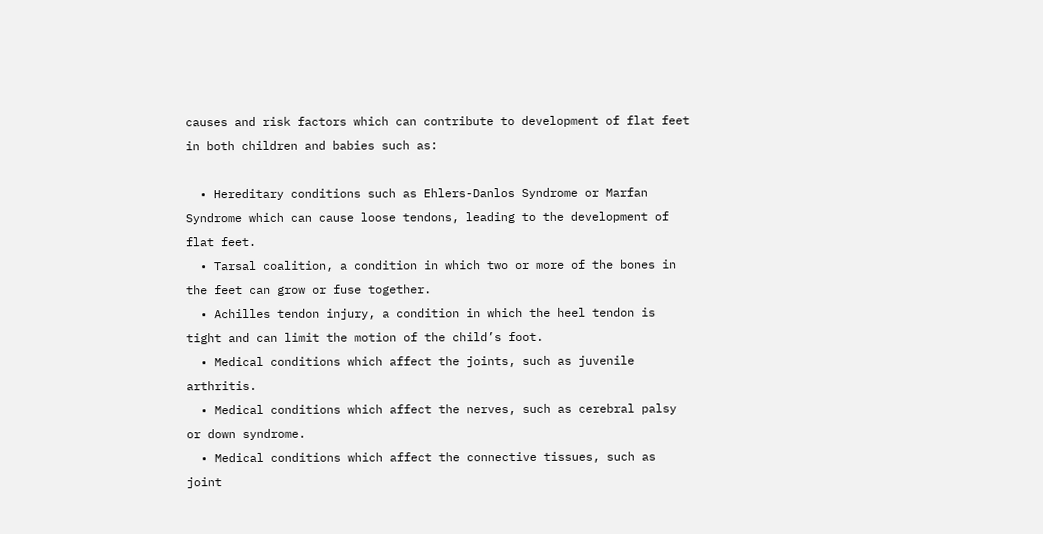causes and risk factors which can contribute to development of flat feet in both children and babies such as:

  • Hereditary conditions such as Ehlers-Danlos Syndrome or Marfan Syndrome which can cause loose tendons, leading to the development of flat feet.
  • Tarsal coalition, a condition in which two or more of the bones in the feet can grow or fuse together.
  • Achilles tendon injury, a condition in which the heel tendon is tight and can limit the motion of the child’s foot.
  • Medical conditions which affect the joints, such as juvenile arthritis.
  • Medical conditions which affect the nerves, such as cerebral palsy or down syndrome.
  • Medical conditions which affect the connective tissues, such as joint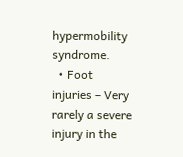hypermobility syndrome.
  • Foot injuries – Very rarely a severe injury in the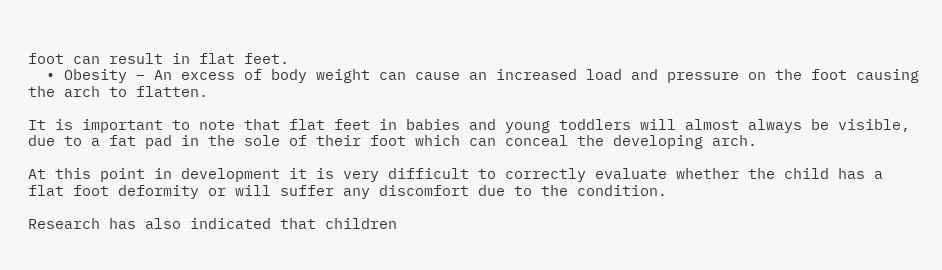foot can result in flat feet.
  • Obesity – An excess of body weight can cause an increased load and pressure on the foot causing the arch to flatten.

It is important to note that flat feet in babies and young toddlers will almost always be visible, due to a fat pad in the sole of their foot which can conceal the developing arch.

At this point in development it is very difficult to correctly evaluate whether the child has a flat foot deformity or will suffer any discomfort due to the condition.

Research has also indicated that children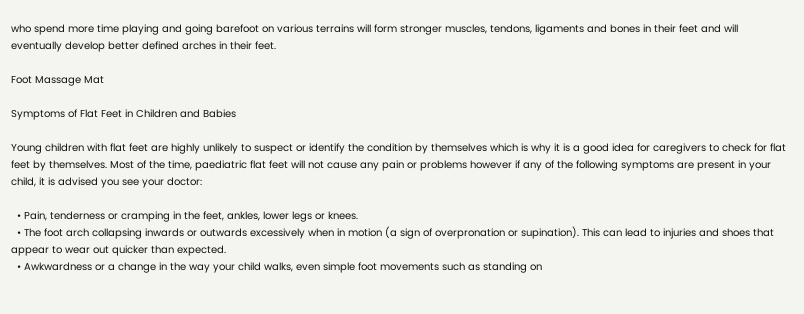who spend more time playing and going barefoot on various terrains will form stronger muscles, tendons, ligaments and bones in their feet and will eventually develop better defined arches in their feet.

Foot Massage Mat

Symptoms of Flat Feet in Children and Babies

Young children with flat feet are highly unlikely to suspect or identify the condition by themselves which is why it is a good idea for caregivers to check for flat feet by themselves. Most of the time, paediatric flat feet will not cause any pain or problems however if any of the following symptoms are present in your child, it is advised you see your doctor:

  • Pain, tenderness or cramping in the feet, ankles, lower legs or knees.
  • The foot arch collapsing inwards or outwards excessively when in motion (a sign of overpronation or supination). This can lead to injuries and shoes that appear to wear out quicker than expected.
  • Awkwardness or a change in the way your child walks, even simple foot movements such as standing on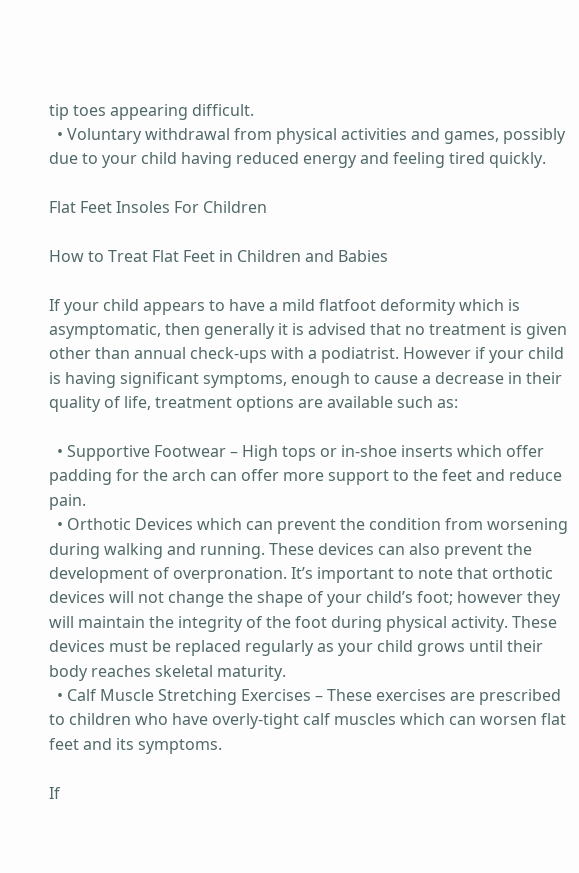tip toes appearing difficult.
  • Voluntary withdrawal from physical activities and games, possibly due to your child having reduced energy and feeling tired quickly.

Flat Feet Insoles For Children

How to Treat Flat Feet in Children and Babies

If your child appears to have a mild flatfoot deformity which is asymptomatic, then generally it is advised that no treatment is given other than annual check-ups with a podiatrist. However if your child is having significant symptoms, enough to cause a decrease in their quality of life, treatment options are available such as:

  • Supportive Footwear – High tops or in-shoe inserts which offer padding for the arch can offer more support to the feet and reduce pain.
  • Orthotic Devices which can prevent the condition from worsening during walking and running. These devices can also prevent the development of overpronation. It’s important to note that orthotic devices will not change the shape of your child’s foot; however they will maintain the integrity of the foot during physical activity. These devices must be replaced regularly as your child grows until their body reaches skeletal maturity.
  • Calf Muscle Stretching Exercises – These exercises are prescribed to children who have overly-tight calf muscles which can worsen flat feet and its symptoms.

If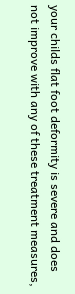your childs flat foot deformity is severe and does not improve with any of these treatment measures,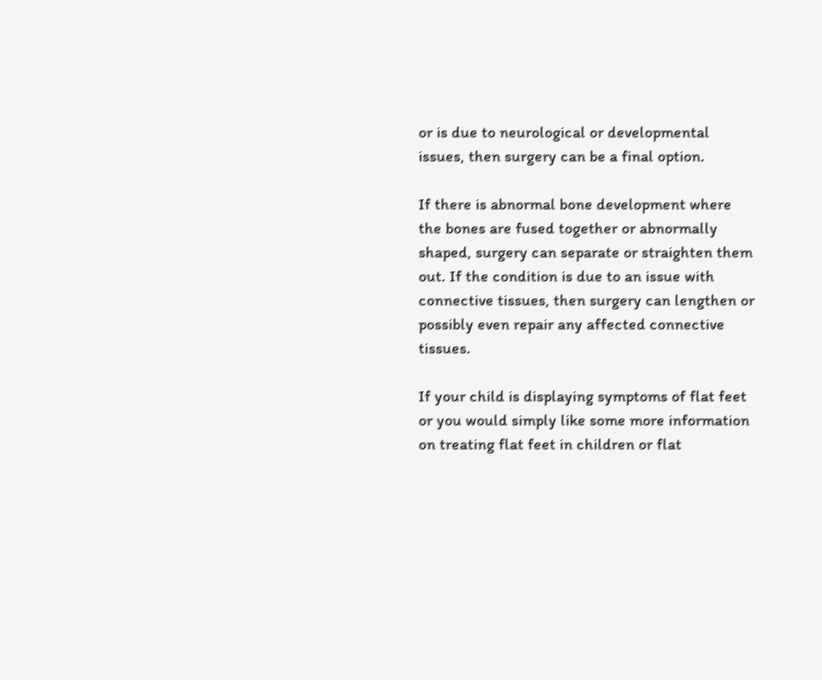or is due to neurological or developmental issues, then surgery can be a final option.

If there is abnormal bone development where the bones are fused together or abnormally shaped, surgery can separate or straighten them out. If the condition is due to an issue with connective tissues, then surgery can lengthen or possibly even repair any affected connective tissues.

If your child is displaying symptoms of flat feet or you would simply like some more information on treating flat feet in children or flat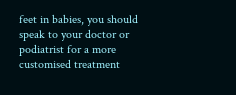feet in babies, you should speak to your doctor or podiatrist for a more customised treatment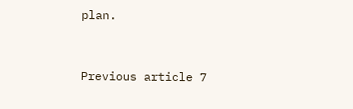plan.


Previous article 7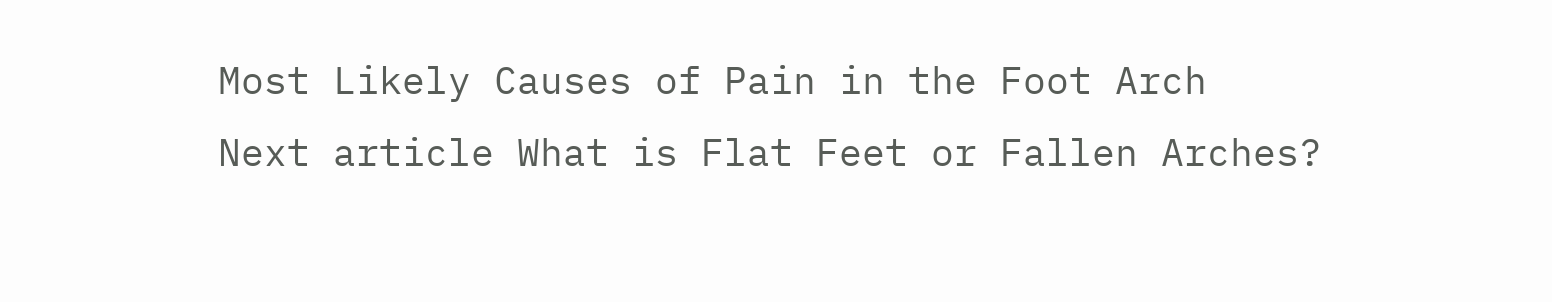Most Likely Causes of Pain in the Foot Arch
Next article What is Flat Feet or Fallen Arches?